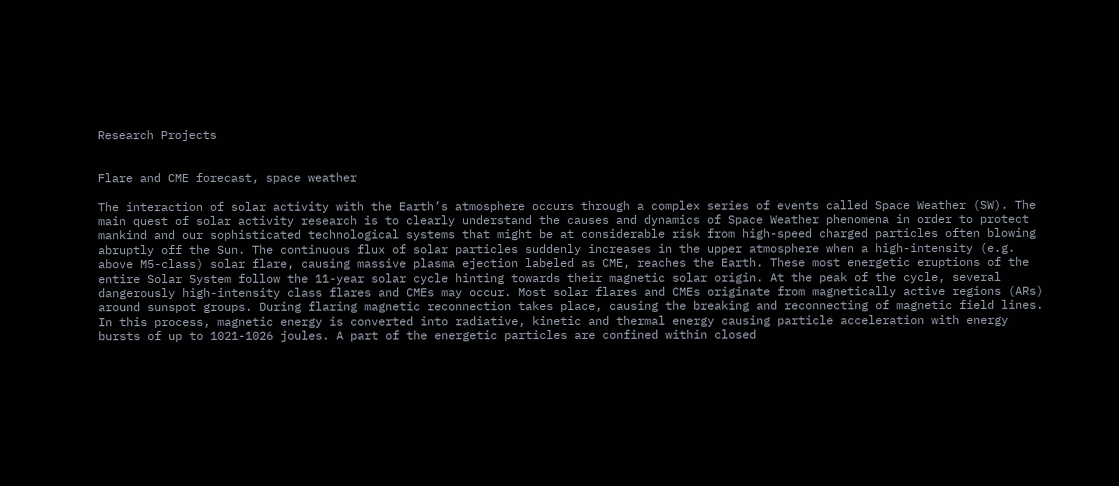Research Projects


Flare and CME forecast, space weather

The interaction of solar activity with the Earth’s atmosphere occurs through a complex series of events called Space Weather (SW). The main quest of solar activity research is to clearly understand the causes and dynamics of Space Weather phenomena in order to protect mankind and our sophisticated technological systems that might be at considerable risk from high-speed charged particles often blowing abruptly off the Sun. The continuous flux of solar particles suddenly increases in the upper atmosphere when a high-intensity (e.g. above M5-class) solar flare, causing massive plasma ejection labeled as CME, reaches the Earth. These most energetic eruptions of the entire Solar System follow the 11-year solar cycle hinting towards their magnetic solar origin. At the peak of the cycle, several dangerously high-intensity class flares and CMEs may occur. Most solar flares and CMEs originate from magnetically active regions (ARs) around sunspot groups. During flaring magnetic reconnection takes place, causing the breaking and reconnecting of magnetic field lines. In this process, magnetic energy is converted into radiative, kinetic and thermal energy causing particle acceleration with energy bursts of up to 1021-1026 joules. A part of the energetic particles are confined within closed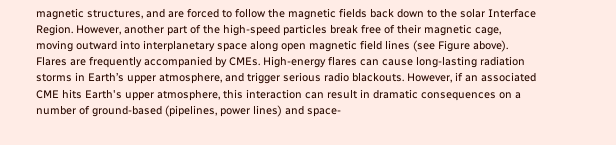magnetic structures, and are forced to follow the magnetic fields back down to the solar Interface Region. However, another part of the high-speed particles break free of their magnetic cage, moving outward into interplanetary space along open magnetic field lines (see Figure above). Flares are frequently accompanied by CMEs. High-energy flares can cause long-lasting radiation storms in Earth’s upper atmosphere, and trigger serious radio blackouts. However, if an associated CME hits Earth's upper atmosphere, this interaction can result in dramatic consequences on a number of ground-based (pipelines, power lines) and space-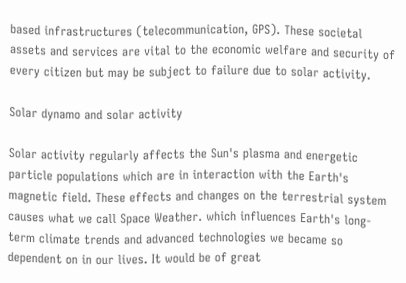based infrastructures (telecommunication, GPS). These societal assets and services are vital to the economic welfare and security of every citizen but may be subject to failure due to solar activity.

Solar dynamo and solar activity

Solar activity regularly affects the Sun's plasma and energetic particle populations which are in interaction with the Earth's magnetic field. These effects and changes on the terrestrial system causes what we call Space Weather. which influences Earth's long-term climate trends and advanced technologies we became so dependent on in our lives. It would be of great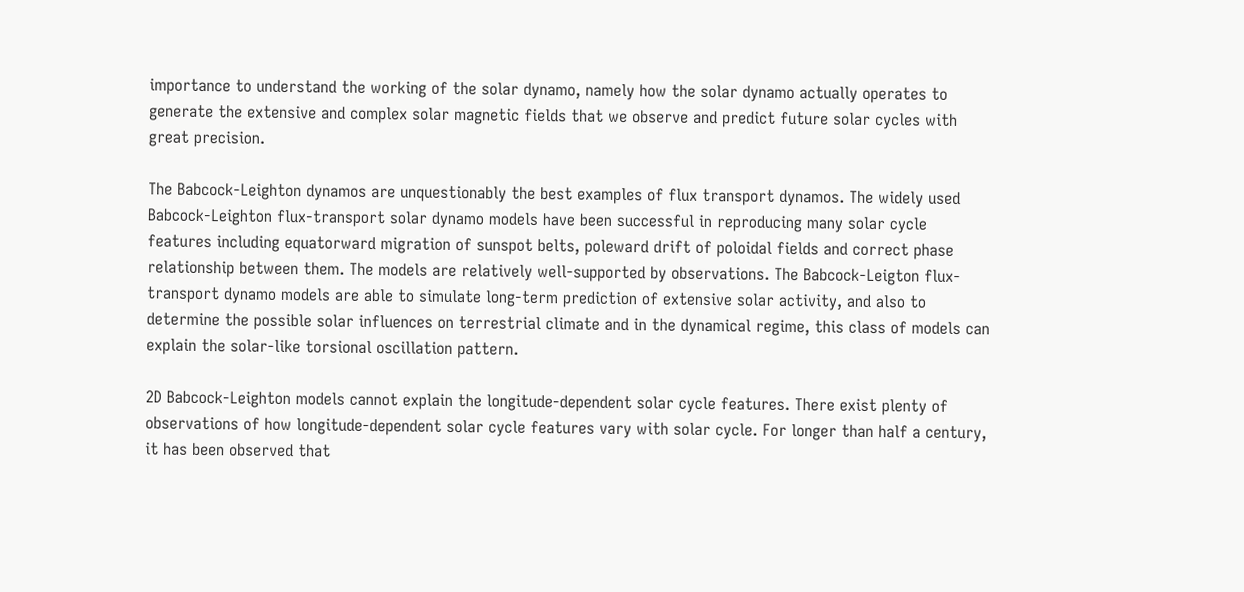importance to understand the working of the solar dynamo, namely how the solar dynamo actually operates to generate the extensive and complex solar magnetic fields that we observe and predict future solar cycles with great precision.

The Babcock-Leighton dynamos are unquestionably the best examples of flux transport dynamos. The widely used Babcock-Leighton flux-transport solar dynamo models have been successful in reproducing many solar cycle features including equatorward migration of sunspot belts, poleward drift of poloidal fields and correct phase relationship between them. The models are relatively well-supported by observations. The Babcock-Leigton flux-transport dynamo models are able to simulate long-term prediction of extensive solar activity, and also to determine the possible solar influences on terrestrial climate and in the dynamical regime, this class of models can explain the solar-like torsional oscillation pattern.

2D Babcock-Leighton models cannot explain the longitude-dependent solar cycle features. There exist plenty of observations of how longitude-dependent solar cycle features vary with solar cycle. For longer than half a century, it has been observed that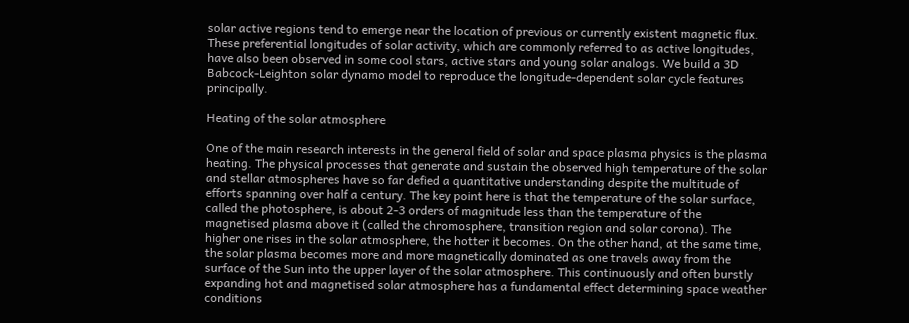solar active regions tend to emerge near the location of previous or currently existent magnetic flux. These preferential longitudes of solar activity, which are commonly referred to as active longitudes, have also been observed in some cool stars, active stars and young solar analogs. We build a 3D Babcock-Leighton solar dynamo model to reproduce the longitude-dependent solar cycle features principally.

Heating of the solar atmosphere

One of the main research interests in the general field of solar and space plasma physics is the plasma heating. The physical processes that generate and sustain the observed high temperature of the solar and stellar atmospheres have so far defied a quantitative understanding despite the multitude of efforts spanning over half a century. The key point here is that the temperature of the solar surface, called the photosphere, is about 2-3 orders of magnitude less than the temperature of the magnetised plasma above it (called the chromosphere, transition region and solar corona). The higher one rises in the solar atmosphere, the hotter it becomes. On the other hand, at the same time, the solar plasma becomes more and more magnetically dominated as one travels away from the surface of the Sun into the upper layer of the solar atmosphere. This continuously and often burstly expanding hot and magnetised solar atmosphere has a fundamental effect determining space weather conditions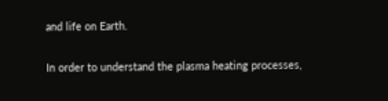and life on Earth.

In order to understand the plasma heating processes,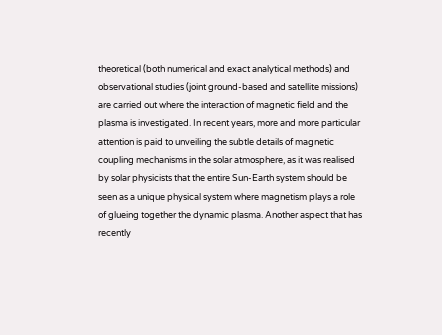theoretical (both numerical and exact analytical methods) and observational studies (joint ground-based and satellite missions) are carried out where the interaction of magnetic field and the plasma is investigated. In recent years, more and more particular attention is paid to unveiling the subtle details of magnetic coupling mechanisms in the solar atmosphere, as it was realised by solar physicists that the entire Sun-Earth system should be seen as a unique physical system where magnetism plays a role of glueing together the dynamic plasma. Another aspect that has recently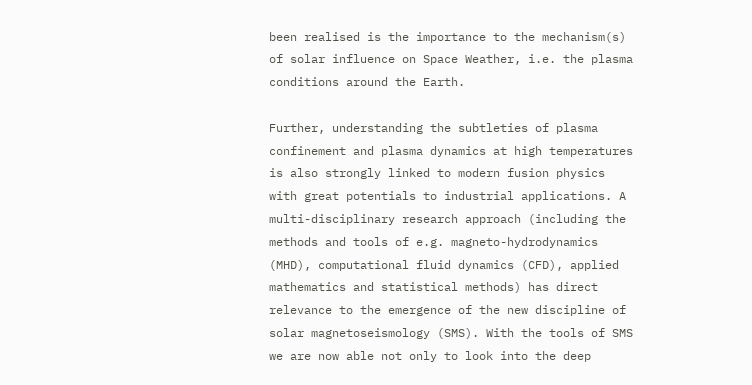been realised is the importance to the mechanism(s) of solar influence on Space Weather, i.e. the plasma conditions around the Earth.

Further, understanding the subtleties of plasma confinement and plasma dynamics at high temperatures is also strongly linked to modern fusion physics with great potentials to industrial applications. A multi-disciplinary research approach (including the methods and tools of e.g. magneto-hydrodynamics (MHD), computational fluid dynamics (CFD), applied mathematics and statistical methods) has direct relevance to the emergence of the new discipline of solar magnetoseismology (SMS). With the tools of SMS we are now able not only to look into the deep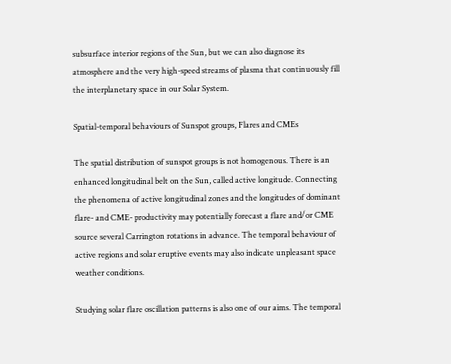subsurface interior regions of the Sun, but we can also diagnose its atmosphere and the very high-speed streams of plasma that continuously fill the interplanetary space in our Solar System.

Spatial-temporal behaviours of Sunspot groups, Flares and CMEs

The spatial distribution of sunspot groups is not homogenous. There is an enhanced longitudinal belt on the Sun, called active longitude. Connecting the phenomena of active longitudinal zones and the longitudes of dominant flare- and CME- productivity may potentially forecast a flare and/or CME source several Carrington rotations in advance. The temporal behaviour of active regions and solar eruptive events may also indicate unpleasant space weather conditions.

Studying solar flare oscillation patterns is also one of our aims. The temporal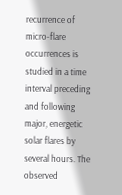recurrence of micro-flare occurrences is studied in a time interval preceding and following major, energetic solar flares by several hours. The observed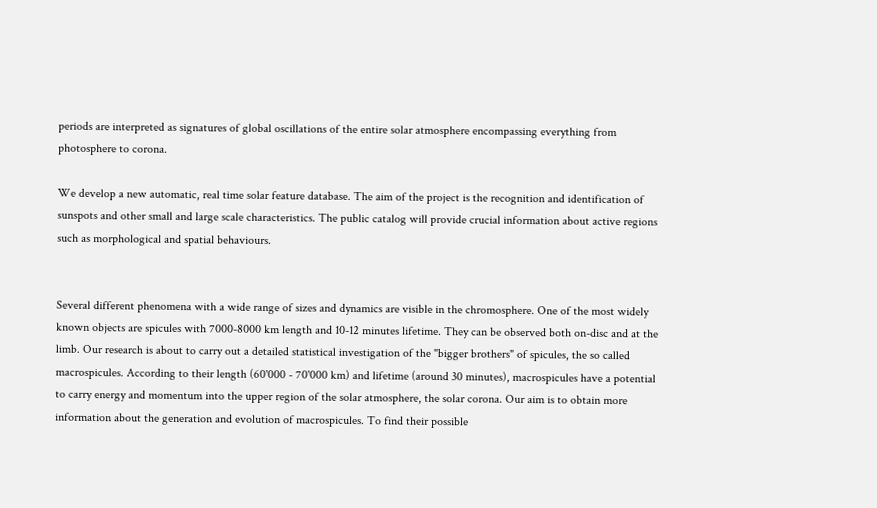periods are interpreted as signatures of global oscillations of the entire solar atmosphere encompassing everything from photosphere to corona.

We develop a new automatic, real time solar feature database. The aim of the project is the recognition and identification of sunspots and other small and large scale characteristics. The public catalog will provide crucial information about active regions such as morphological and spatial behaviours.


Several different phenomena with a wide range of sizes and dynamics are visible in the chromosphere. One of the most widely known objects are spicules with 7000-8000 km length and 10-12 minutes lifetime. They can be observed both on-disc and at the limb. Our research is about to carry out a detailed statistical investigation of the "bigger brothers" of spicules, the so called macrospicules. According to their length (60'000 - 70'000 km) and lifetime (around 30 minutes), macrospicules have a potential to carry energy and momentum into the upper region of the solar atmosphere, the solar corona. Our aim is to obtain more information about the generation and evolution of macrospicules. To find their possible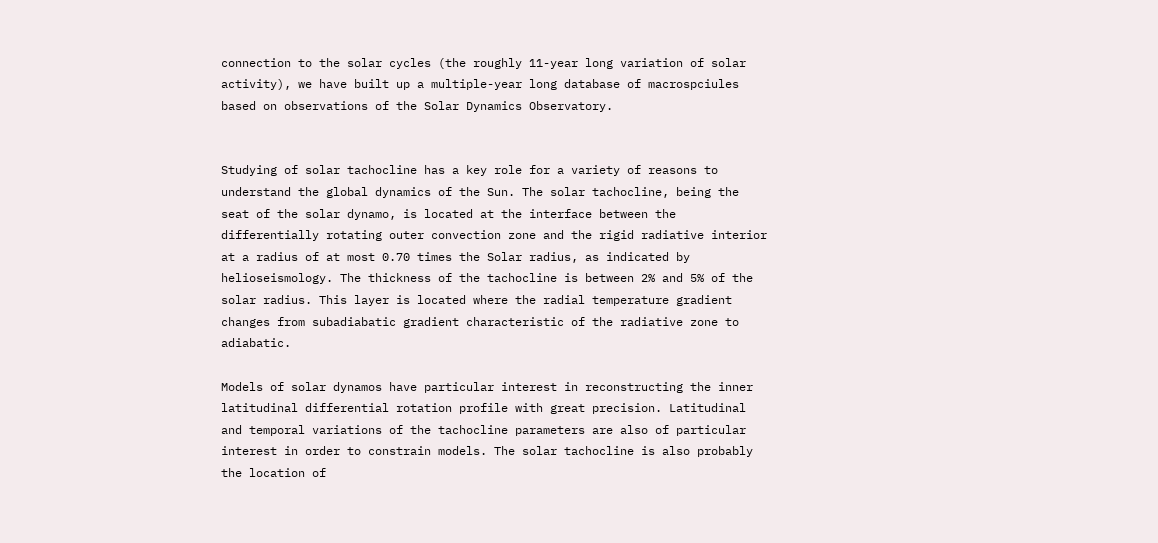connection to the solar cycles (the roughly 11-year long variation of solar activity), we have built up a multiple-year long database of macrospciules based on observations of the Solar Dynamics Observatory.


Studying of solar tachocline has a key role for a variety of reasons to understand the global dynamics of the Sun. The solar tachocline, being the seat of the solar dynamo, is located at the interface between the differentially rotating outer convection zone and the rigid radiative interior at a radius of at most 0.70 times the Solar radius, as indicated by helioseismology. The thickness of the tachocline is between 2% and 5% of the solar radius. This layer is located where the radial temperature gradient changes from subadiabatic gradient characteristic of the radiative zone to adiabatic.

Models of solar dynamos have particular interest in reconstructing the inner latitudinal differential rotation profile with great precision. Latitudinal and temporal variations of the tachocline parameters are also of particular interest in order to constrain models. The solar tachocline is also probably the location of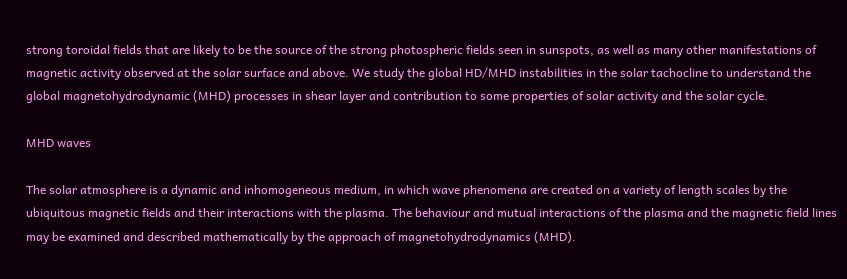strong toroidal fields that are likely to be the source of the strong photospheric fields seen in sunspots, as well as many other manifestations of magnetic activity observed at the solar surface and above. We study the global HD/MHD instabilities in the solar tachocline to understand the global magnetohydrodynamic (MHD) processes in shear layer and contribution to some properties of solar activity and the solar cycle.

MHD waves

The solar atmosphere is a dynamic and inhomogeneous medium, in which wave phenomena are created on a variety of length scales by the ubiquitous magnetic fields and their interactions with the plasma. The behaviour and mutual interactions of the plasma and the magnetic field lines may be examined and described mathematically by the approach of magnetohydrodynamics (MHD).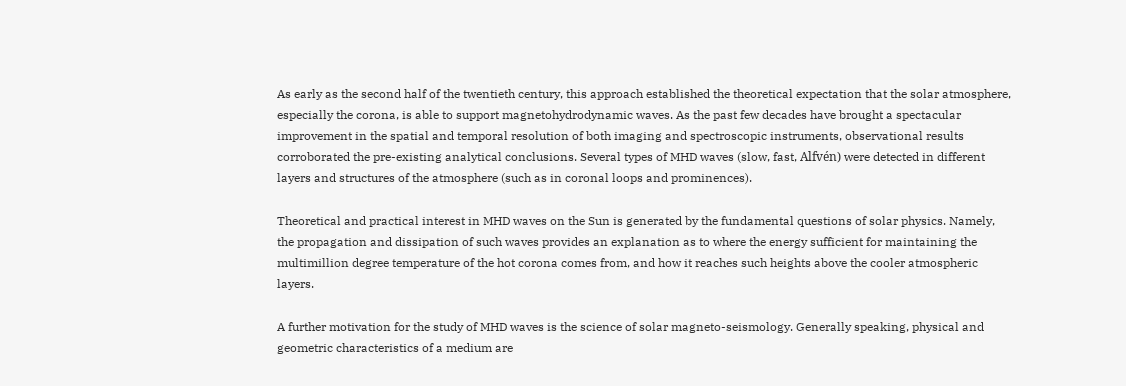As early as the second half of the twentieth century, this approach established the theoretical expectation that the solar atmosphere, especially the corona, is able to support magnetohydrodynamic waves. As the past few decades have brought a spectacular improvement in the spatial and temporal resolution of both imaging and spectroscopic instruments, observational results corroborated the pre-existing analytical conclusions. Several types of MHD waves (slow, fast, Alfvén) were detected in different layers and structures of the atmosphere (such as in coronal loops and prominences).

Theoretical and practical interest in MHD waves on the Sun is generated by the fundamental questions of solar physics. Namely, the propagation and dissipation of such waves provides an explanation as to where the energy sufficient for maintaining the multimillion degree temperature of the hot corona comes from, and how it reaches such heights above the cooler atmospheric layers.

A further motivation for the study of MHD waves is the science of solar magneto-seismology. Generally speaking, physical and geometric characteristics of a medium are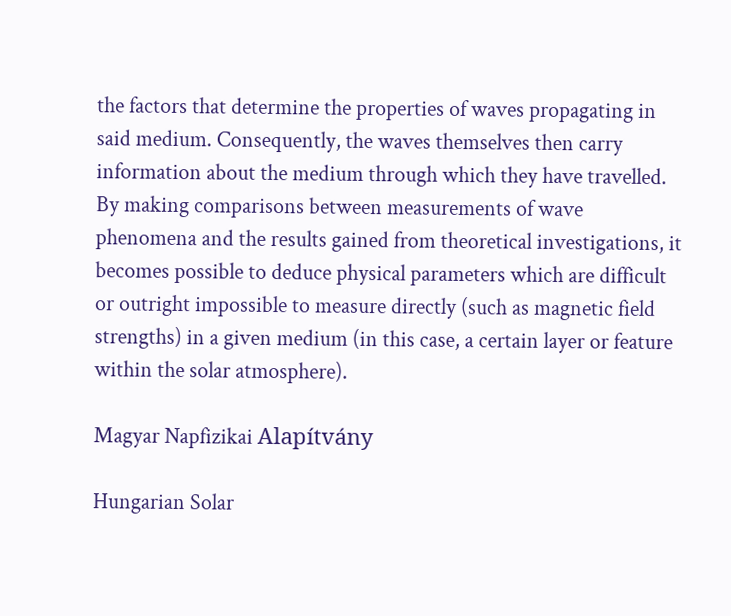the factors that determine the properties of waves propagating in said medium. Consequently, the waves themselves then carry information about the medium through which they have travelled. By making comparisons between measurements of wave phenomena and the results gained from theoretical investigations, it becomes possible to deduce physical parameters which are difficult or outright impossible to measure directly (such as magnetic field strengths) in a given medium (in this case, a certain layer or feature within the solar atmosphere).

Magyar Napfizikai Alapítvány

Hungarian Solar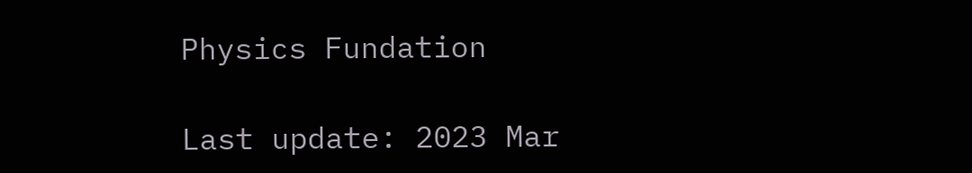Physics Fundation

Last update: 2023 Mar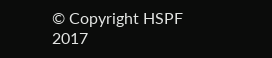© Copyright HSPF 2017